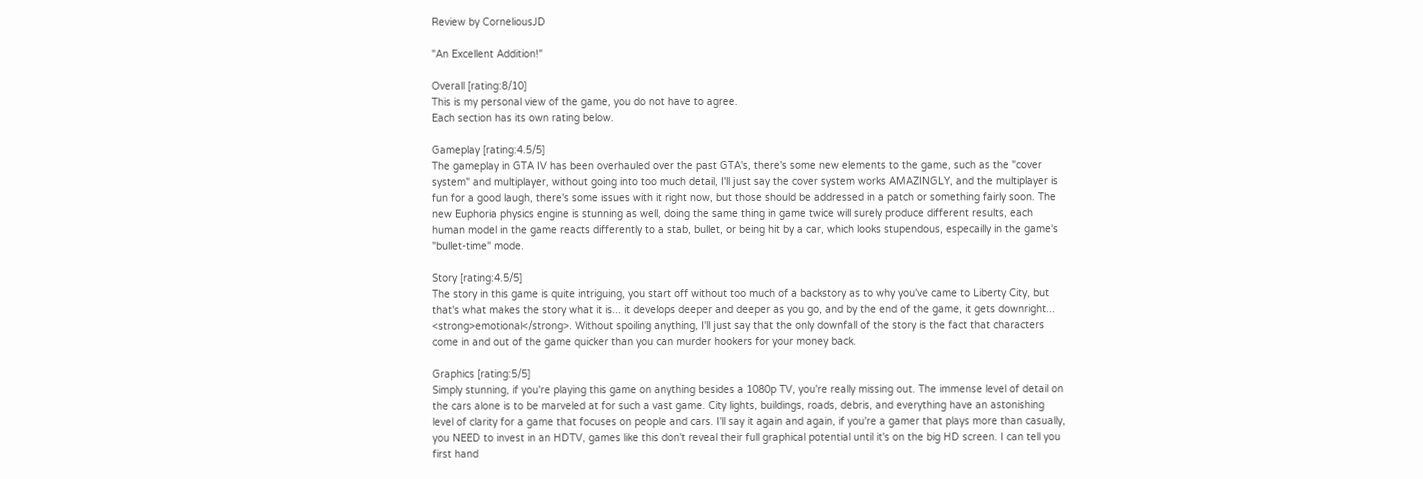Review by CorneliousJD

"An Excellent Addition!"

Overall [rating:8/10]
This is my personal view of the game, you do not have to agree.
Each section has its own rating below.

Gameplay [rating:4.5/5]
The gameplay in GTA IV has been overhauled over the past GTA's, there's some new elements to the game, such as the "cover system" and multiplayer, without going into too much detail, I'll just say the cover system works AMAZINGLY, and the multiplayer is fun for a good laugh, there's some issues with it right now, but those should be addressed in a patch or something fairly soon. The new Euphoria physics engine is stunning as well, doing the same thing in game twice will surely produce different results, each human model in the game reacts differently to a stab, bullet, or being hit by a car, which looks stupendous, especailly in the game's "bullet-time" mode.

Story [rating:4.5/5]
The story in this game is quite intriguing, you start off without too much of a backstory as to why you've came to Liberty City, but that's what makes the story what it is... it develops deeper and deeper as you go, and by the end of the game, it gets downright... <strong>emotional</strong>. Without spoiling anything, I'll just say that the only downfall of the story is the fact that characters come in and out of the game quicker than you can murder hookers for your money back.

Graphics [rating:5/5]
Simply stunning, if you're playing this game on anything besides a 1080p TV, you're really missing out. The immense level of detail on the cars alone is to be marveled at for such a vast game. City lights, buildings, roads, debris, and everything have an astonishing level of clarity for a game that focuses on people and cars. I'll say it again and again, if you're a gamer that plays more than casually, you NEED to invest in an HDTV, games like this don't reveal their full graphical potential until it's on the big HD screen. I can tell you first hand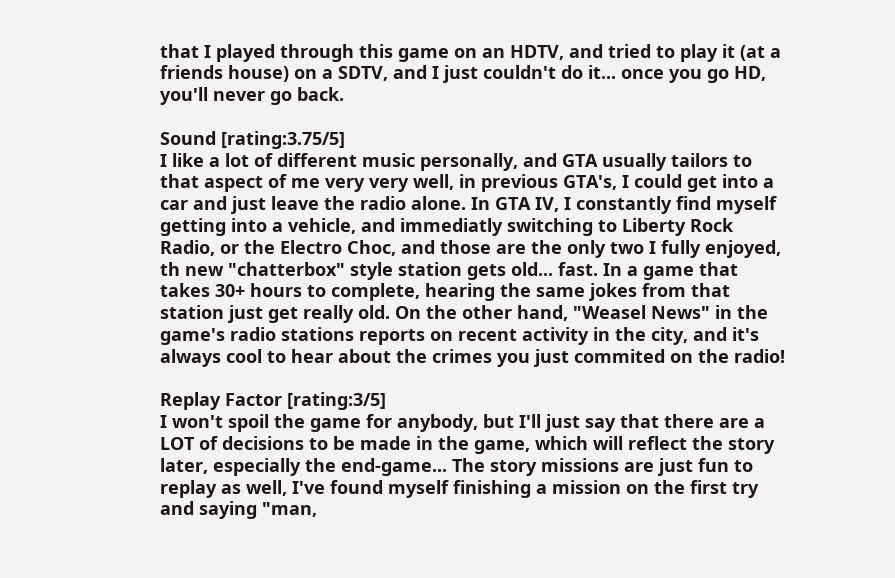that I played through this game on an HDTV, and tried to play it (at a friends house) on a SDTV, and I just couldn't do it... once you go HD, you'll never go back.

Sound [rating:3.75/5]
I like a lot of different music personally, and GTA usually tailors to that aspect of me very very well, in previous GTA's, I could get into a car and just leave the radio alone. In GTA IV, I constantly find myself getting into a vehicle, and immediatly switching to Liberty Rock Radio, or the Electro Choc, and those are the only two I fully enjoyed, th new "chatterbox" style station gets old... fast. In a game that takes 30+ hours to complete, hearing the same jokes from that station just get really old. On the other hand, "Weasel News" in the game's radio stations reports on recent activity in the city, and it's always cool to hear about the crimes you just commited on the radio!

Replay Factor [rating:3/5]
I won't spoil the game for anybody, but I'll just say that there are a LOT of decisions to be made in the game, which will reflect the story later, especially the end-game... The story missions are just fun to replay as well, I've found myself finishing a mission on the first try and saying "man,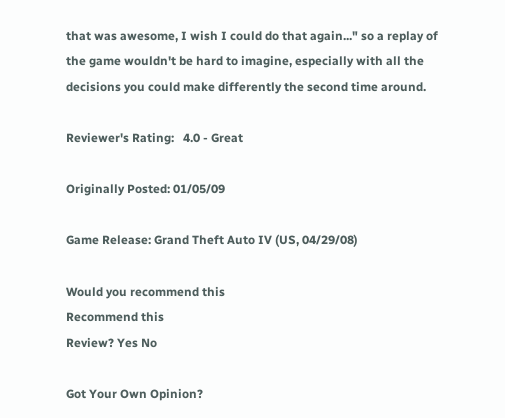that was awesome, I wish I could do that again..." so a replay of the game wouldn't be hard to imagine, especially with all the decisions you could make differently the second time around.

Reviewer's Rating:   4.0 - Great

Originally Posted: 01/05/09

Game Release: Grand Theft Auto IV (US, 04/29/08)

Would you recommend this
Recommend this
Review? Yes No

Got Your Own Opinion?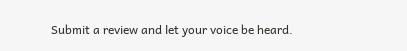Submit a review and let your voice be heard.